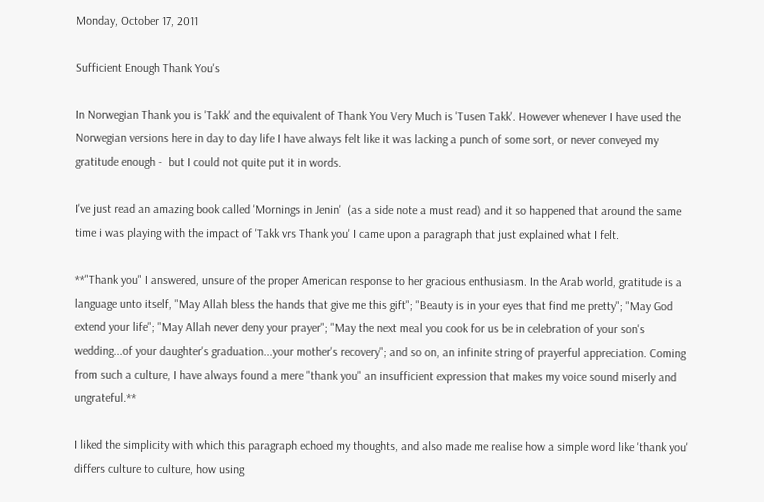Monday, October 17, 2011

Sufficient Enough Thank You's

In Norwegian Thank you is 'Takk' and the equivalent of Thank You Very Much is 'Tusen Takk'. However whenever I have used the Norwegian versions here in day to day life I have always felt like it was lacking a punch of some sort, or never conveyed my gratitude enough -  but I could not quite put it in words.

I've just read an amazing book called 'Mornings in Jenin'  (as a side note a must read) and it so happened that around the same time i was playing with the impact of 'Takk vrs Thank you' I came upon a paragraph that just explained what I felt.

**"Thank you" I answered, unsure of the proper American response to her gracious enthusiasm. In the Arab world, gratitude is a language unto itself, "May Allah bless the hands that give me this gift"; "Beauty is in your eyes that find me pretty"; "May God extend your life"; "May Allah never deny your prayer"; "May the next meal you cook for us be in celebration of your son's wedding...of your daughter's graduation...your mother's recovery"; and so on, an infinite string of prayerful appreciation. Coming from such a culture, I have always found a mere "thank you" an insufficient expression that makes my voice sound miserly and ungrateful.**

I liked the simplicity with which this paragraph echoed my thoughts, and also made me realise how a simple word like 'thank you' differs culture to culture, how using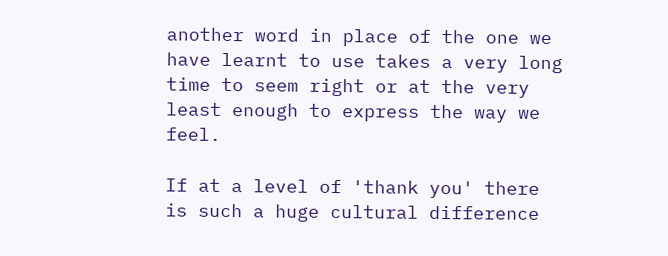another word in place of the one we have learnt to use takes a very long time to seem right or at the very least enough to express the way we feel.

If at a level of 'thank you' there is such a huge cultural difference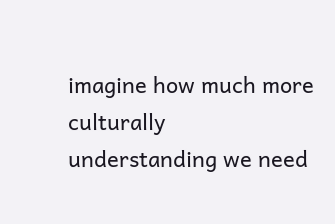imagine how much more culturally understanding we need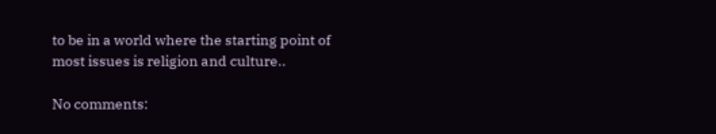to be in a world where the starting point of most issues is religion and culture..

No comments: